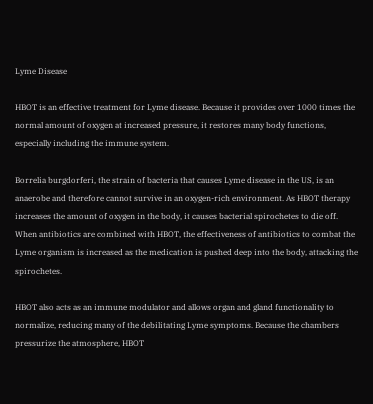Lyme Disease

HBOT is an effective treatment for Lyme disease. Because it provides over 1000 times the normal amount of oxygen at increased pressure, it restores many body functions, especially including the immune system.

Borrelia burgdorferi, the strain of bacteria that causes Lyme disease in the US, is an anaerobe and therefore cannot survive in an oxygen-rich environment. As HBOT therapy increases the amount of oxygen in the body, it causes bacterial spirochetes to die off. When antibiotics are combined with HBOT, the effectiveness of antibiotics to combat the Lyme organism is increased as the medication is pushed deep into the body, attacking the spirochetes.

HBOT also acts as an immune modulator and allows organ and gland functionality to normalize, reducing many of the debilitating Lyme symptoms. Because the chambers pressurize the atmosphere, HBOT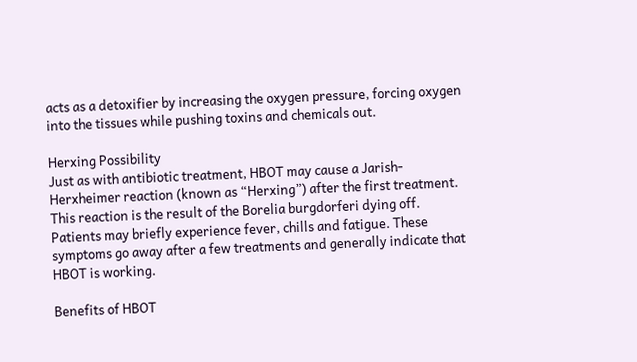acts as a detoxifier by increasing the oxygen pressure, forcing oxygen into the tissues while pushing toxins and chemicals out.

Herxing Possibility
Just as with antibiotic treatment, HBOT may cause a Jarish-Herxheimer reaction (known as “Herxing”) after the first treatment. This reaction is the result of the Borelia burgdorferi dying off. Patients may briefly experience fever, chills and fatigue. These symptoms go away after a few treatments and generally indicate that HBOT is working.

Benefits of HBOT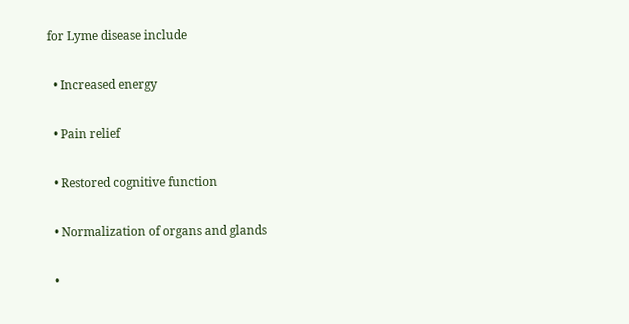for Lyme disease include

  • Increased energy

  • Pain relief

  • Restored cognitive function

  • Normalization of organs and glands

  •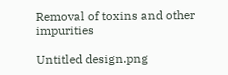Removal of toxins and other impurities

Untitled design.png